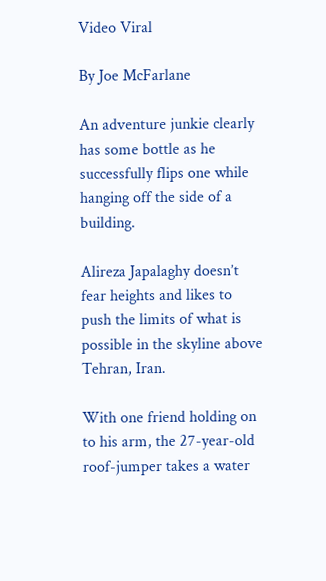Video Viral

By Joe McFarlane

An adventure junkie clearly has some bottle as he successfully flips one while hanging off the side of a building.

Alireza Japalaghy doesn’t fear heights and likes to push the limits of what is possible in the skyline above Tehran, Iran.

With one friend holding on to his arm, the 27-year-old roof-jumper takes a water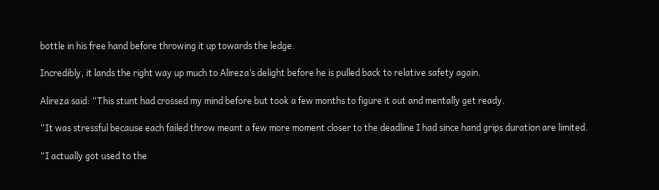bottle in his free hand before throwing it up towards the ledge.

Incredibly, it lands the right way up much to Alireza’s delight before he is pulled back to relative safety again.

Alireza said: “This stunt had crossed my mind before but took a few months to figure it out and mentally get ready.

“It was stressful because each failed throw meant a few more moment closer to the deadline I had since hand grips duration are limited.

“I actually got used to the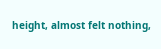height, almost felt nothing,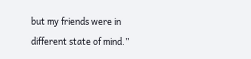but my friends were in different state of mind.”